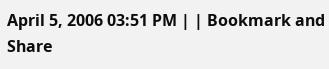April 5, 2006 03:51 PM | | Bookmark and Share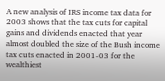A new analysis of IRS income tax data for 2003 shows that the tax cuts for capital gains and dividends enacted that year almost doubled the size of the Bush income tax cuts enacted in 2001-03 for the wealthiest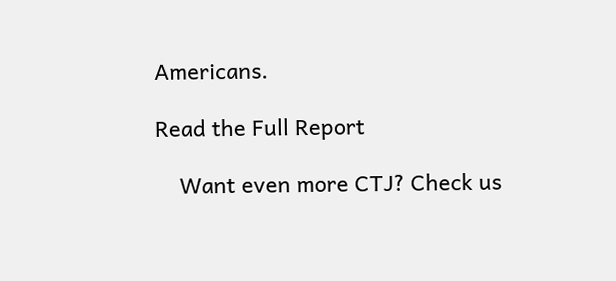Americans.

Read the Full Report

    Want even more CTJ? Check us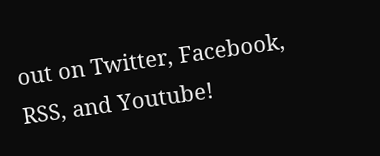out on Twitter, Facebook, RSS, and Youtube!